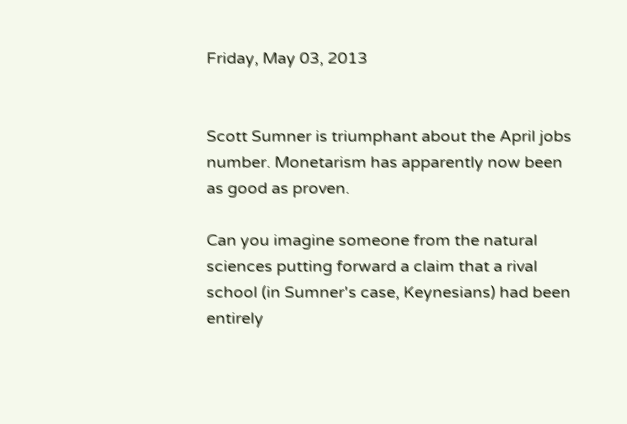Friday, May 03, 2013


Scott Sumner is triumphant about the April jobs number. Monetarism has apparently now been as good as proven.

Can you imagine someone from the natural sciences putting forward a claim that a rival school (in Sumner's case, Keynesians) had been entirely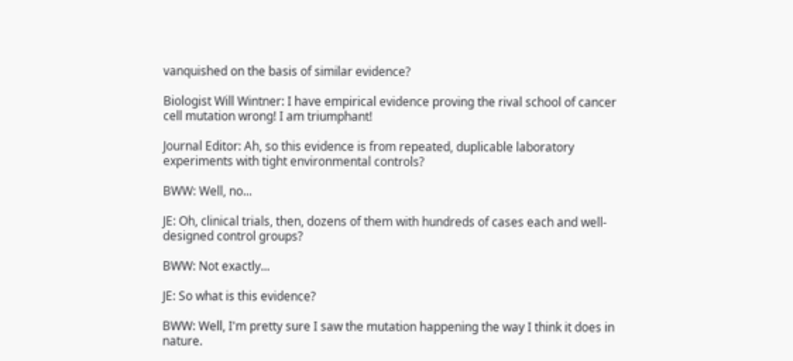vanquished on the basis of similar evidence?

Biologist Will Wintner: I have empirical evidence proving the rival school of cancer cell mutation wrong! I am triumphant!

Journal Editor: Ah, so this evidence is from repeated, duplicable laboratory experiments with tight environmental controls?

BWW: Well, no...

JE: Oh, clinical trials, then, dozens of them with hundreds of cases each and well-designed control groups?

BWW: Not exactly...

JE: So what is this evidence?

BWW: Well, I'm pretty sure I saw the mutation happening the way I think it does in nature.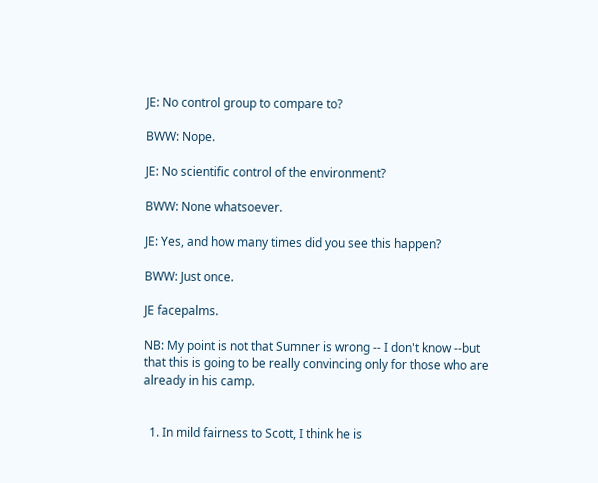JE: No control group to compare to?

BWW: Nope.

JE: No scientific control of the environment?

BWW: None whatsoever.

JE: Yes, and how many times did you see this happen?

BWW: Just once.

JE facepalms.

NB: My point is not that Sumner is wrong -- I don't know --but that this is going to be really convincing only for those who are already in his camp.


  1. In mild fairness to Scott, I think he is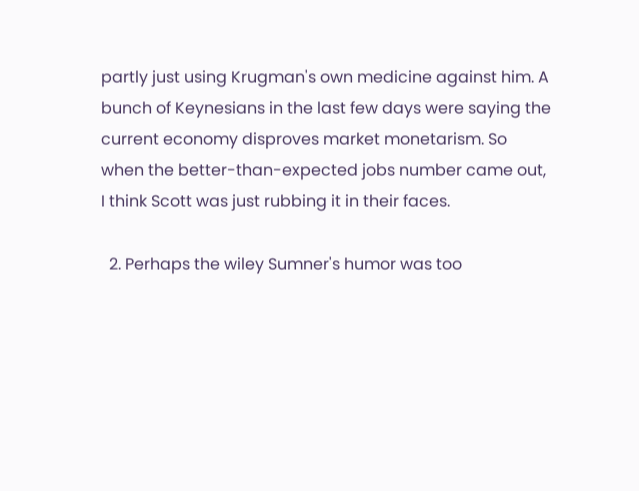partly just using Krugman's own medicine against him. A bunch of Keynesians in the last few days were saying the current economy disproves market monetarism. So when the better-than-expected jobs number came out, I think Scott was just rubbing it in their faces.

  2. Perhaps the wiley Sumner's humor was too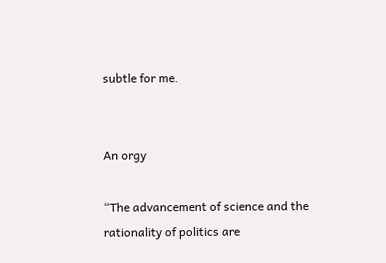subtle for me.


An orgy

“The advancement of science and the rationality of politics are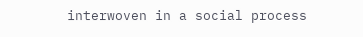interwoven in a social process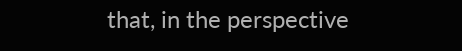that, in the perspective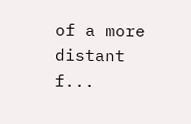of a more distant f...